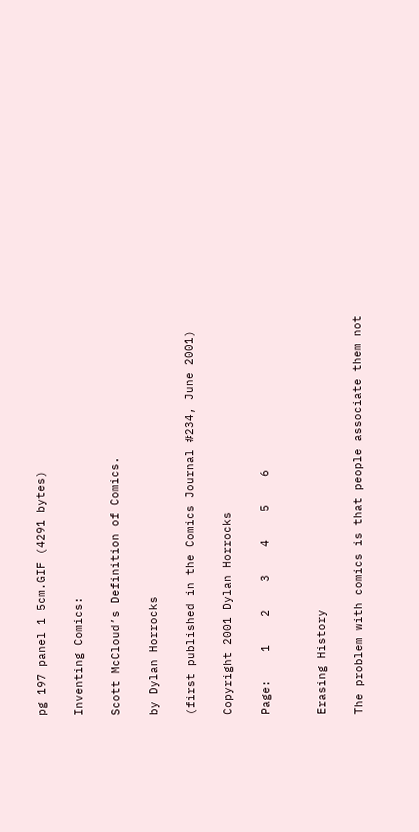pg 197 panel 1 5cm.GIF (4291 bytes)

Inventing Comics:

Scott McCloud’s Definition of Comics.

by Dylan Horrocks

(first published in the Comics Journal #234, June 2001)

Copyright 2001 Dylan Horrocks

Page:    1    2    3    4    5    6


Erasing History

The problem with comics is that people associate them not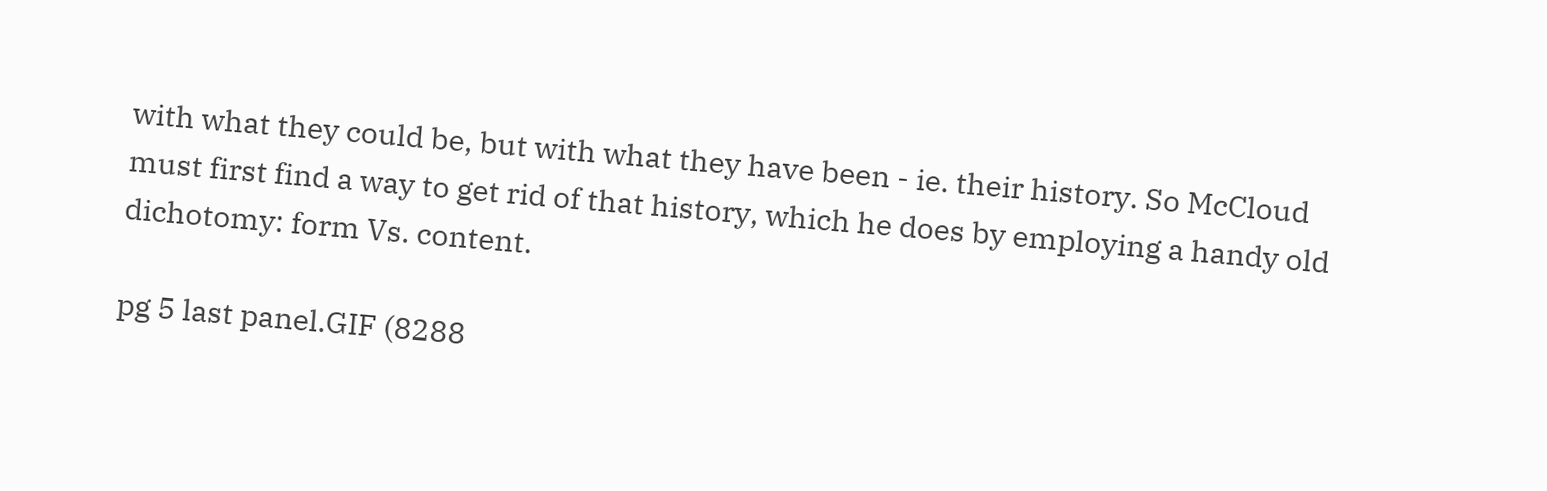with what they could be, but with what they have been - ie. their history. So McCloud must first find a way to get rid of that history, which he does by employing a handy old dichotomy: form Vs. content.

pg 5 last panel.GIF (8288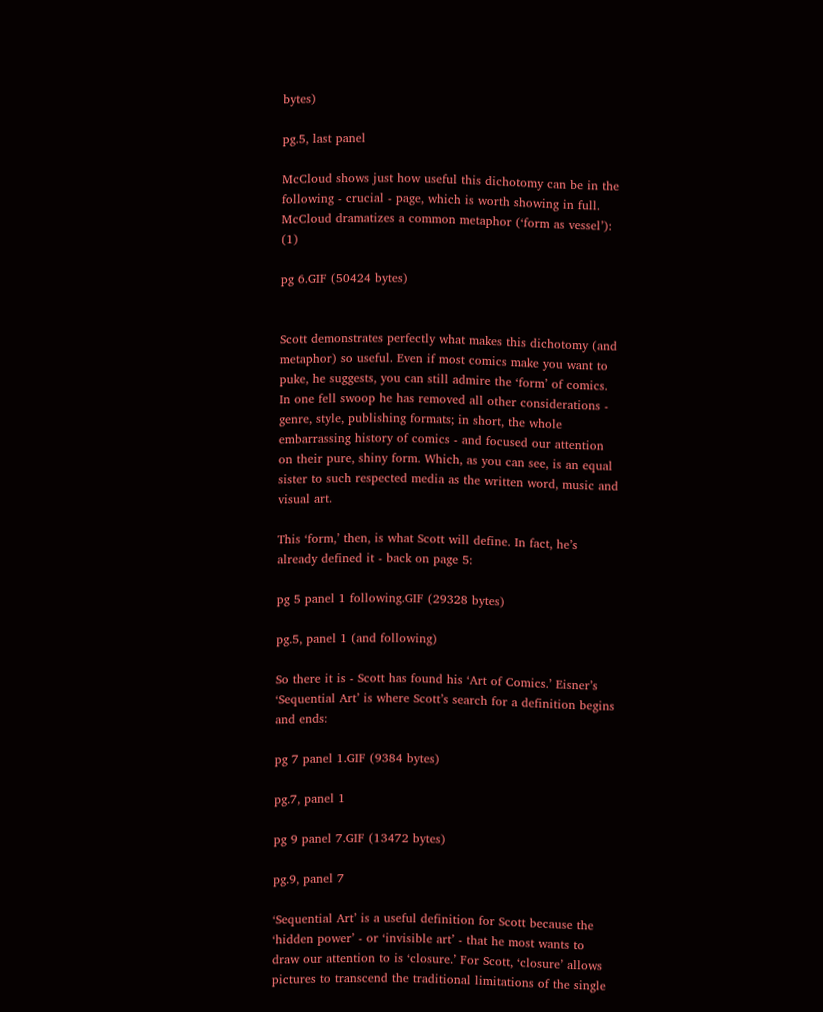bytes)

pg.5, last panel

McCloud shows just how useful this dichotomy can be in the following - crucial - page, which is worth showing in full. McCloud dramatizes a common metaphor (‘form as vessel’): (1)

pg 6.GIF (50424 bytes)


Scott demonstrates perfectly what makes this dichotomy (and metaphor) so useful. Even if most comics make you want to puke, he suggests, you can still admire the ‘form’ of comics. In one fell swoop he has removed all other considerations - genre, style, publishing formats; in short, the whole embarrassing history of comics - and focused our attention on their pure, shiny form. Which, as you can see, is an equal sister to such respected media as the written word, music and visual art.

This ‘form,’ then, is what Scott will define. In fact, he’s already defined it - back on page 5:

pg 5 panel 1 following.GIF (29328 bytes)

pg.5, panel 1 (and following)

So there it is - Scott has found his ‘Art of Comics.’ Eisner’s ‘Sequential Art’ is where Scott’s search for a definition begins and ends:

pg 7 panel 1.GIF (9384 bytes)

pg.7, panel 1

pg 9 panel 7.GIF (13472 bytes)

pg.9, panel 7

‘Sequential Art’ is a useful definition for Scott because the ‘hidden power’ - or ‘invisible art’ - that he most wants to draw our attention to is ‘closure.’ For Scott, ‘closure’ allows pictures to transcend the traditional limitations of the single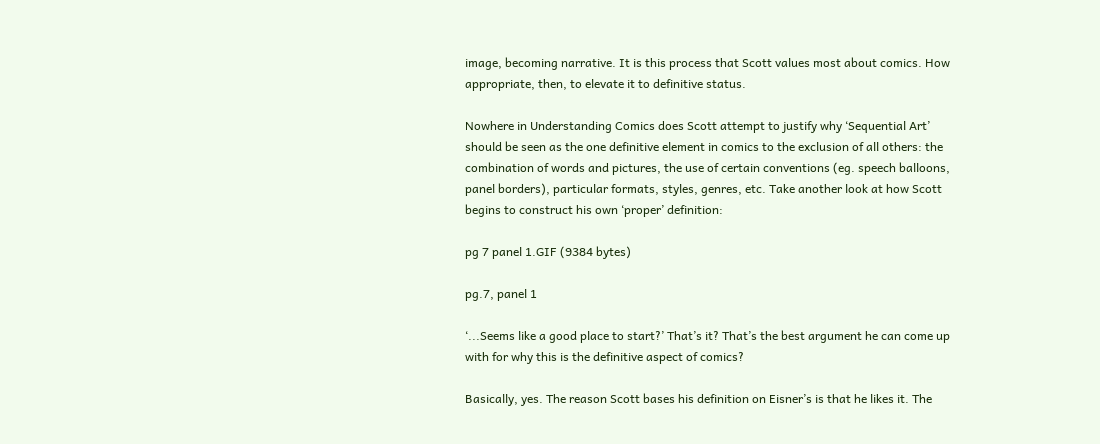image, becoming narrative. It is this process that Scott values most about comics. How appropriate, then, to elevate it to definitive status.

Nowhere in Understanding Comics does Scott attempt to justify why ‘Sequential Art’ should be seen as the one definitive element in comics to the exclusion of all others: the combination of words and pictures, the use of certain conventions (eg. speech balloons, panel borders), particular formats, styles, genres, etc. Take another look at how Scott begins to construct his own ‘proper’ definition:

pg 7 panel 1.GIF (9384 bytes)

pg.7, panel 1

‘...Seems like a good place to start?’ That’s it? That’s the best argument he can come up with for why this is the definitive aspect of comics?

Basically, yes. The reason Scott bases his definition on Eisner’s is that he likes it. The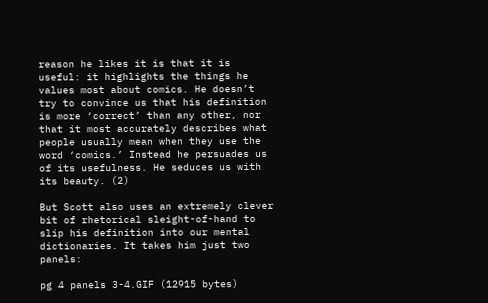reason he likes it is that it is useful: it highlights the things he values most about comics. He doesn’t try to convince us that his definition is more ‘correct’ than any other, nor that it most accurately describes what people usually mean when they use the word ‘comics.’ Instead he persuades us of its usefulness. He seduces us with its beauty. (2)

But Scott also uses an extremely clever bit of rhetorical sleight-of-hand to slip his definition into our mental dictionaries. It takes him just two panels:

pg 4 panels 3-4.GIF (12915 bytes)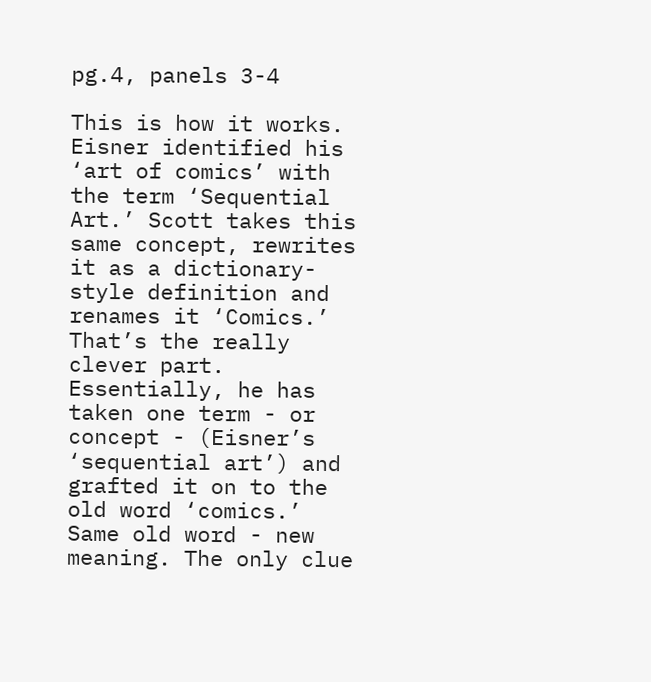pg.4, panels 3-4

This is how it works. Eisner identified his ‘art of comics’ with the term ‘Sequential Art.’ Scott takes this same concept, rewrites it as a dictionary-style definition and renames it ‘Comics.’ That’s the really clever part. Essentially, he has taken one term - or concept - (Eisner’s ‘sequential art’) and grafted it on to the old word ‘comics.’ Same old word - new meaning. The only clue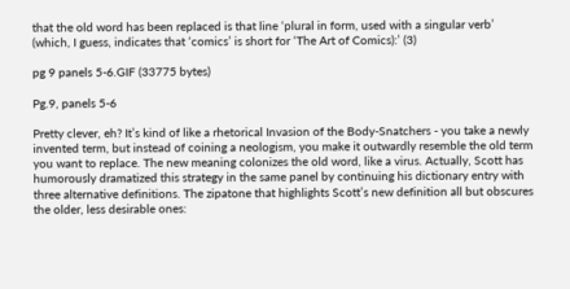that the old word has been replaced is that line ‘plural in form, used with a singular verb’ (which, I guess, indicates that ‘comics’ is short for ‘The Art of Comics):’ (3)

pg 9 panels 5-6.GIF (33775 bytes)

Pg.9, panels 5-6

Pretty clever, eh? It’s kind of like a rhetorical Invasion of the Body-Snatchers - you take a newly invented term, but instead of coining a neologism, you make it outwardly resemble the old term you want to replace. The new meaning colonizes the old word, like a virus. Actually, Scott has humorously dramatized this strategy in the same panel by continuing his dictionary entry with three alternative definitions. The zipatone that highlights Scott’s new definition all but obscures the older, less desirable ones: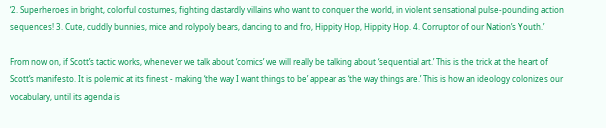‘2. Superheroes in bright, colorful costumes, fighting dastardly villains who want to conquer the world, in violent sensational pulse-pounding action sequences! 3. Cute, cuddly bunnies, mice and rolypoly bears, dancing to and fro, Hippity Hop, Hippity Hop. 4. Corruptor of our Nation’s Youth.’

From now on, if Scott’s tactic works, whenever we talk about ‘comics’ we will really be talking about ‘sequential art.’ This is the trick at the heart of Scott’s manifesto. It is polemic at its finest - making ‘the way I want things to be’ appear as ‘the way things are.’ This is how an ideology colonizes our vocabulary, until its agenda is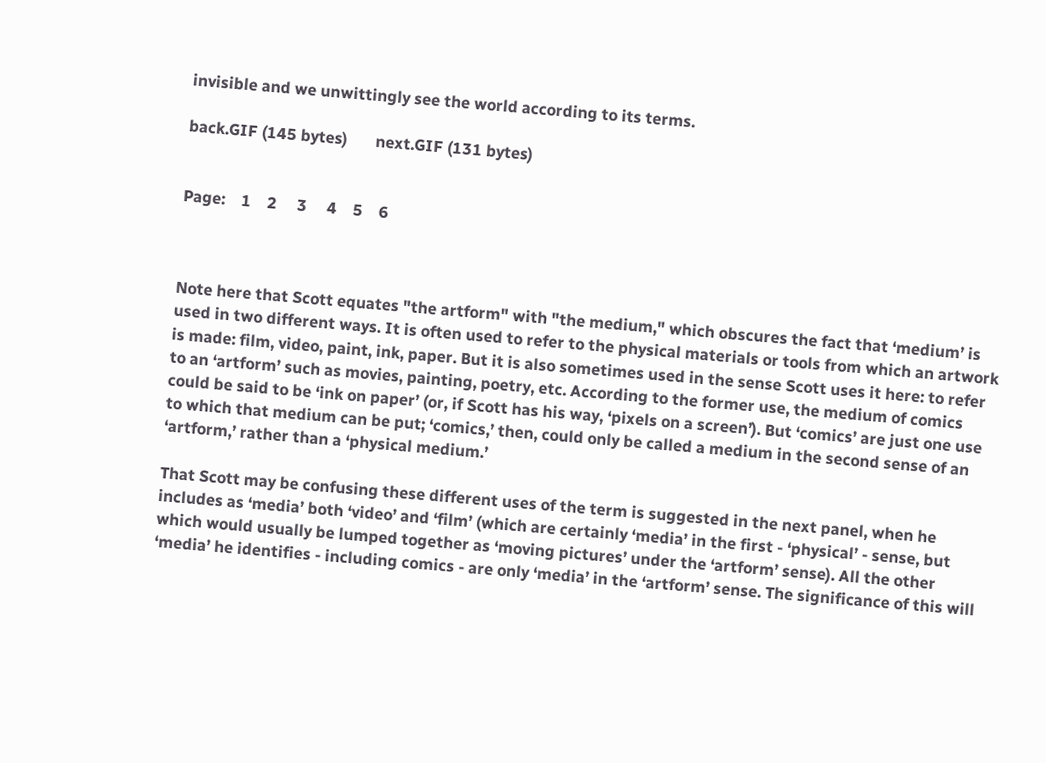invisible and we unwittingly see the world according to its terms.

back.GIF (145 bytes)       next.GIF (131 bytes)


Page:    1    2     3     4    5    6



Note here that Scott equates "the artform" with "the medium," which obscures the fact that ‘medium’ is used in two different ways. It is often used to refer to the physical materials or tools from which an artwork is made: film, video, paint, ink, paper. But it is also sometimes used in the sense Scott uses it here: to refer to an ‘artform’ such as movies, painting, poetry, etc. According to the former use, the medium of comics could be said to be ‘ink on paper’ (or, if Scott has his way, ‘pixels on a screen’). But ‘comics’ are just one use to which that medium can be put; ‘comics,’ then, could only be called a medium in the second sense of an ‘artform,’ rather than a ‘physical medium.’

That Scott may be confusing these different uses of the term is suggested in the next panel, when he includes as ‘media’ both ‘video’ and ‘film’ (which are certainly ‘media’ in the first - ‘physical’ - sense, but which would usually be lumped together as ‘moving pictures’ under the ‘artform’ sense). All the other ‘media’ he identifies - including comics - are only ‘media’ in the ‘artform’ sense. The significance of this will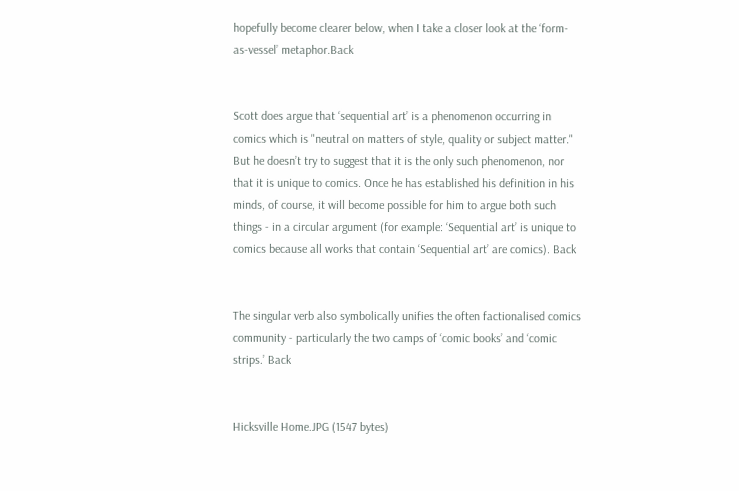hopefully become clearer below, when I take a closer look at the ‘form-as-vessel’ metaphor.Back


Scott does argue that ‘sequential art’ is a phenomenon occurring in comics which is "neutral on matters of style, quality or subject matter." But he doesn’t try to suggest that it is the only such phenomenon, nor that it is unique to comics. Once he has established his definition in his minds, of course, it will become possible for him to argue both such things - in a circular argument (for example: ‘Sequential art’ is unique to comics because all works that contain ‘Sequential art’ are comics). Back


The singular verb also symbolically unifies the often factionalised comics community - particularly the two camps of ‘comic books’ and ‘comic strips.’ Back


Hicksville Home.JPG (1547 bytes)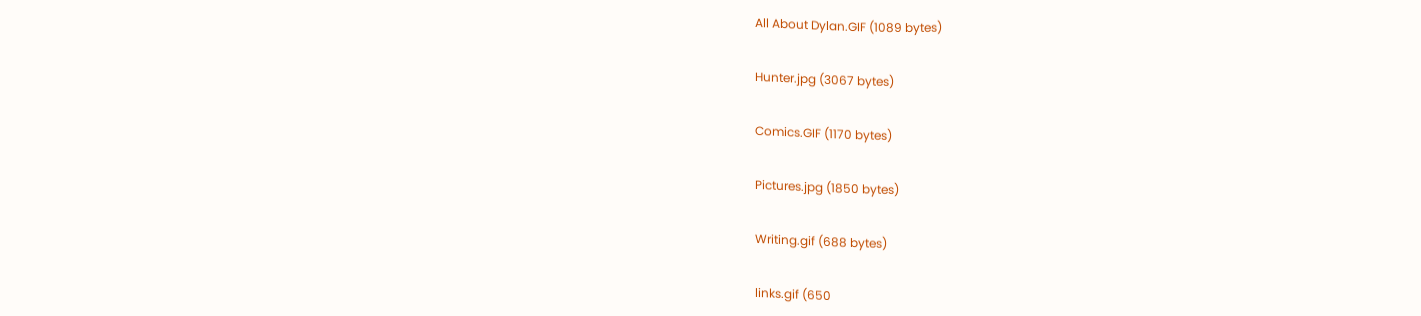All About Dylan.GIF (1089 bytes)


Hunter.jpg (3067 bytes)


Comics.GIF (1170 bytes)


Pictures.jpg (1850 bytes)


Writing.gif (688 bytes)


links.gif (650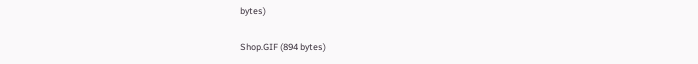bytes)


Shop.GIF (894 bytes)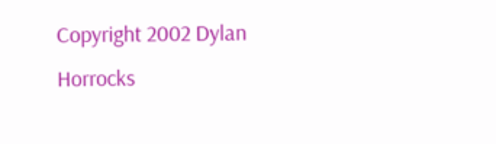Copyright 2002 Dylan Horrocks